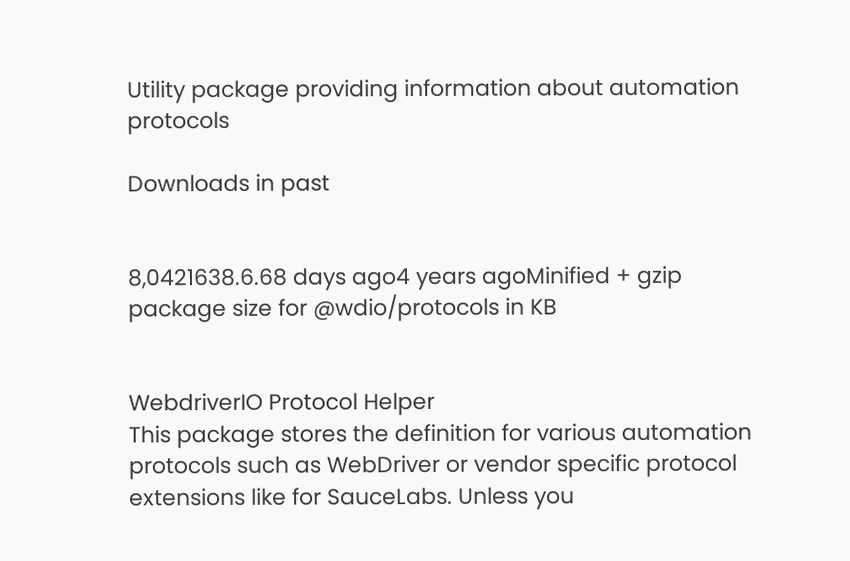Utility package providing information about automation protocols

Downloads in past


8,0421638.6.68 days ago4 years agoMinified + gzip package size for @wdio/protocols in KB


WebdriverIO Protocol Helper
This package stores the definition for various automation protocols such as WebDriver or vendor specific protocol extensions like for SauceLabs. Unless you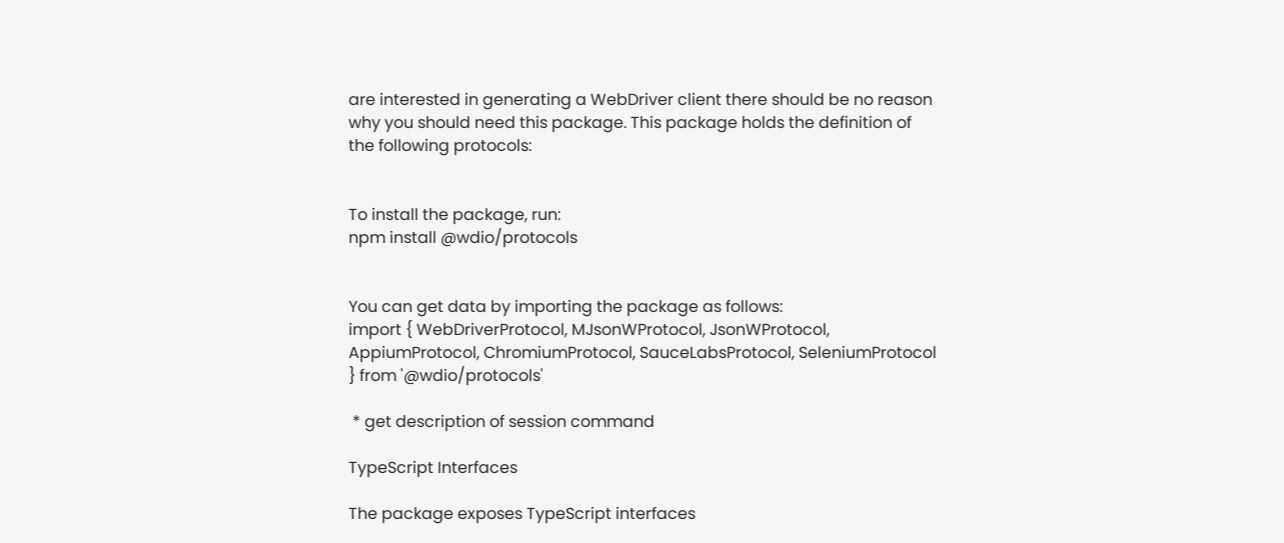are interested in generating a WebDriver client there should be no reason why you should need this package. This package holds the definition of the following protocols:


To install the package, run:
npm install @wdio/protocols


You can get data by importing the package as follows:
import { WebDriverProtocol, MJsonWProtocol, JsonWProtocol, AppiumProtocol, ChromiumProtocol, SauceLabsProtocol, SeleniumProtocol } from '@wdio/protocols'

 * get description of session command

TypeScript Interfaces

The package exposes TypeScript interfaces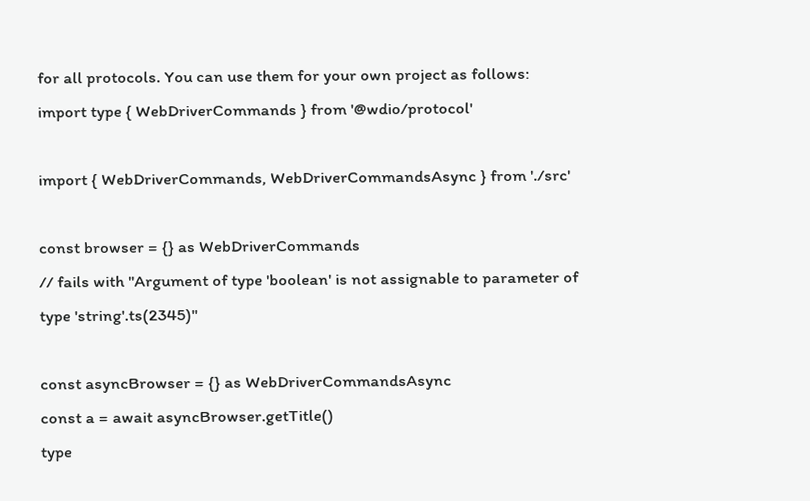for all protocols. You can use them for your own project as follows:
import type { WebDriverCommands } from '@wdio/protocol'

import { WebDriverCommands, WebDriverCommandsAsync } from './src'

const browser = {} as WebDriverCommands
// fails with "Argument of type 'boolean' is not assignable to parameter of type 'string'.ts(2345)"

const asyncBrowser = {} as WebDriverCommandsAsync
const a = await asyncBrowser.getTitle()
type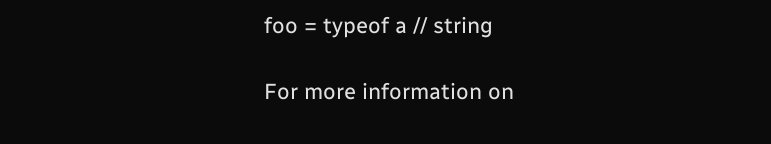foo = typeof a // string

For more information on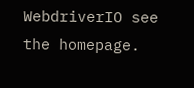WebdriverIO see the homepage.